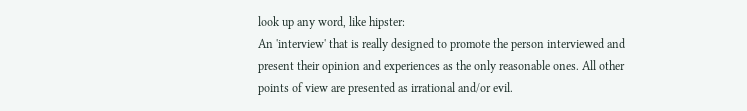look up any word, like hipster:
An 'interview' that is really designed to promote the person interviewed and present their opinion and experiences as the only reasonable ones. All other points of view are presented as irrational and/or evil.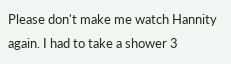Please don't make me watch Hannity again. I had to take a shower 3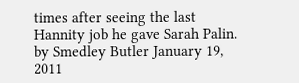times after seeing the last Hannity job he gave Sarah Palin.
by Smedley Butler January 19, 2011